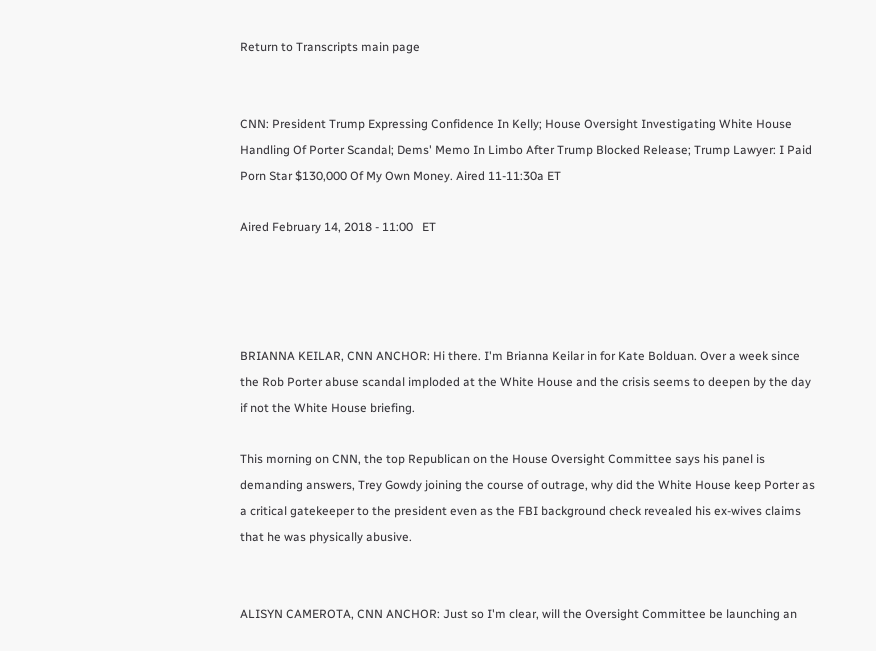Return to Transcripts main page


CNN: President Trump Expressing Confidence In Kelly; House Oversight Investigating White House Handling Of Porter Scandal; Dems' Memo In Limbo After Trump Blocked Release; Trump Lawyer: I Paid Porn Star $130,000 Of My Own Money. Aired 11-11:30a ET

Aired February 14, 2018 - 11:00   ET




BRIANNA KEILAR, CNN ANCHOR: Hi there. I'm Brianna Keilar in for Kate Bolduan. Over a week since the Rob Porter abuse scandal imploded at the White House and the crisis seems to deepen by the day if not the White House briefing.

This morning on CNN, the top Republican on the House Oversight Committee says his panel is demanding answers, Trey Gowdy joining the course of outrage, why did the White House keep Porter as a critical gatekeeper to the president even as the FBI background check revealed his ex-wives claims that he was physically abusive.


ALISYN CAMEROTA, CNN ANCHOR: Just so I'm clear, will the Oversight Committee be launching an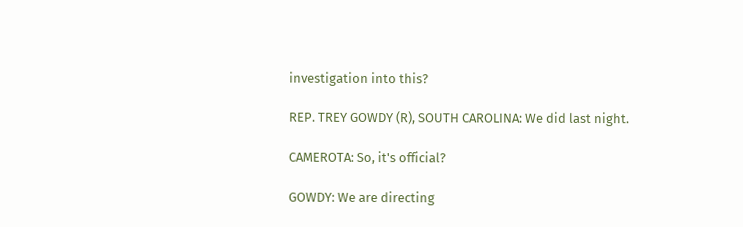investigation into this?

REP. TREY GOWDY (R), SOUTH CAROLINA: We did last night.

CAMEROTA: So, it's official?

GOWDY: We are directing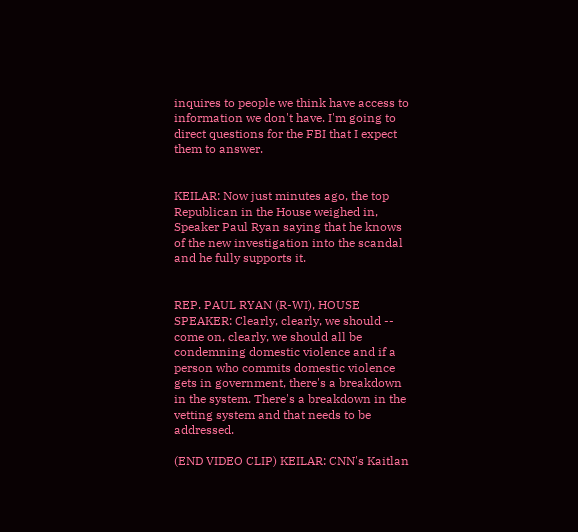inquires to people we think have access to information we don't have. I'm going to direct questions for the FBI that I expect them to answer.


KEILAR: Now just minutes ago, the top Republican in the House weighed in, Speaker Paul Ryan saying that he knows of the new investigation into the scandal and he fully supports it.


REP. PAUL RYAN (R-WI), HOUSE SPEAKER: Clearly, clearly, we should -- come on, clearly, we should all be condemning domestic violence and if a person who commits domestic violence gets in government, there's a breakdown in the system. There's a breakdown in the vetting system and that needs to be addressed.

(END VIDEO CLIP) KEILAR: CNN's Kaitlan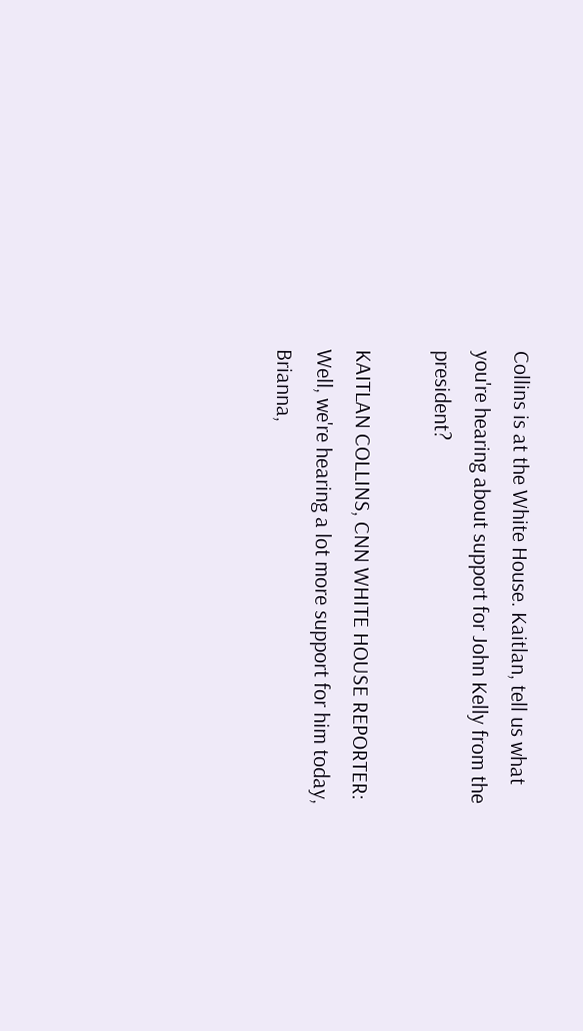Collins is at the White House. Kaitlan, tell us what you're hearing about support for John Kelly from the president?

KAITLAN COLLINS, CNN WHITE HOUSE REPORTER: Well, we're hearing a lot more support for him today, Brianna,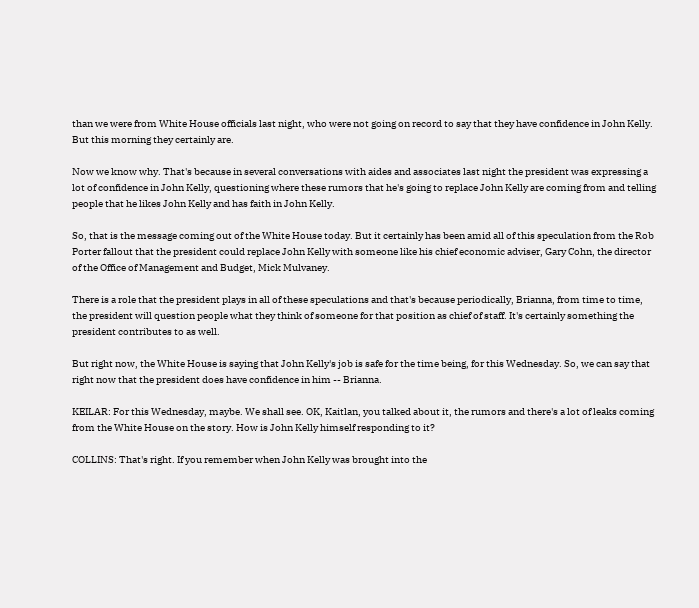than we were from White House officials last night, who were not going on record to say that they have confidence in John Kelly. But this morning they certainly are.

Now we know why. That's because in several conversations with aides and associates last night the president was expressing a lot of confidence in John Kelly, questioning where these rumors that he's going to replace John Kelly are coming from and telling people that he likes John Kelly and has faith in John Kelly.

So, that is the message coming out of the White House today. But it certainly has been amid all of this speculation from the Rob Porter fallout that the president could replace John Kelly with someone like his chief economic adviser, Gary Cohn, the director of the Office of Management and Budget, Mick Mulvaney.

There is a role that the president plays in all of these speculations and that's because periodically, Brianna, from time to time, the president will question people what they think of someone for that position as chief of staff. It's certainly something the president contributes to as well.

But right now, the White House is saying that John Kelly's job is safe for the time being, for this Wednesday. So, we can say that right now that the president does have confidence in him -- Brianna.

KEILAR: For this Wednesday, maybe. We shall see. OK, Kaitlan, you talked about it, the rumors and there's a lot of leaks coming from the White House on the story. How is John Kelly himself responding to it?

COLLINS: That's right. If you remember when John Kelly was brought into the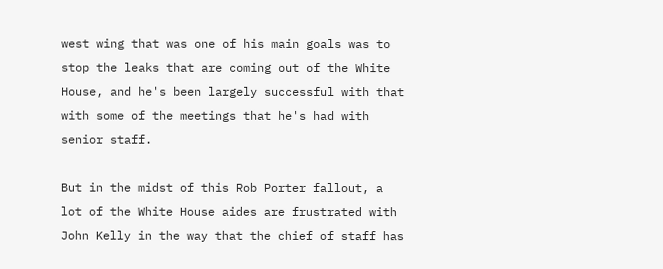west wing that was one of his main goals was to stop the leaks that are coming out of the White House, and he's been largely successful with that with some of the meetings that he's had with senior staff.

But in the midst of this Rob Porter fallout, a lot of the White House aides are frustrated with John Kelly in the way that the chief of staff has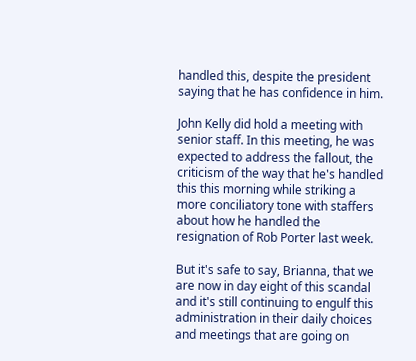handled this, despite the president saying that he has confidence in him.

John Kelly did hold a meeting with senior staff. In this meeting, he was expected to address the fallout, the criticism of the way that he's handled this this morning while striking a more conciliatory tone with staffers about how he handled the resignation of Rob Porter last week.

But it's safe to say, Brianna, that we are now in day eight of this scandal and it's still continuing to engulf this administration in their daily choices and meetings that are going on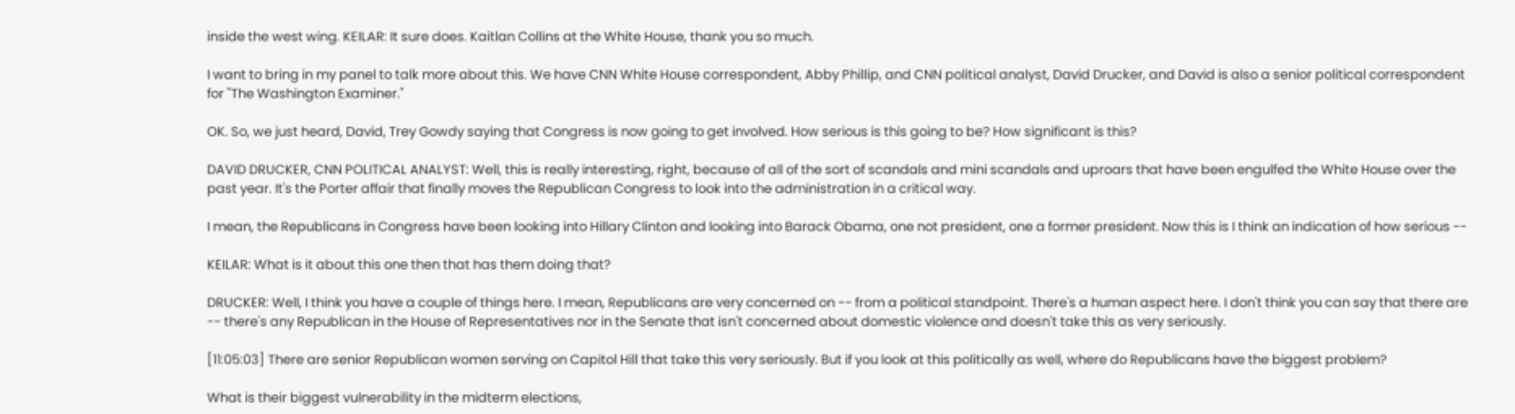inside the west wing. KEILAR: It sure does. Kaitlan Collins at the White House, thank you so much.

I want to bring in my panel to talk more about this. We have CNN White House correspondent, Abby Phillip, and CNN political analyst, David Drucker, and David is also a senior political correspondent for "The Washington Examiner."

OK. So, we just heard, David, Trey Gowdy saying that Congress is now going to get involved. How serious is this going to be? How significant is this?

DAVID DRUCKER, CNN POLITICAL ANALYST: Well, this is really interesting, right, because of all of the sort of scandals and mini scandals and uproars that have been engulfed the White House over the past year. It's the Porter affair that finally moves the Republican Congress to look into the administration in a critical way.

I mean, the Republicans in Congress have been looking into Hillary Clinton and looking into Barack Obama, one not president, one a former president. Now this is I think an indication of how serious --

KEILAR: What is it about this one then that has them doing that?

DRUCKER: Well, I think you have a couple of things here. I mean, Republicans are very concerned on -- from a political standpoint. There's a human aspect here. I don't think you can say that there are -- there's any Republican in the House of Representatives nor in the Senate that isn't concerned about domestic violence and doesn't take this as very seriously.

[11:05:03] There are senior Republican women serving on Capitol Hill that take this very seriously. But if you look at this politically as well, where do Republicans have the biggest problem?

What is their biggest vulnerability in the midterm elections,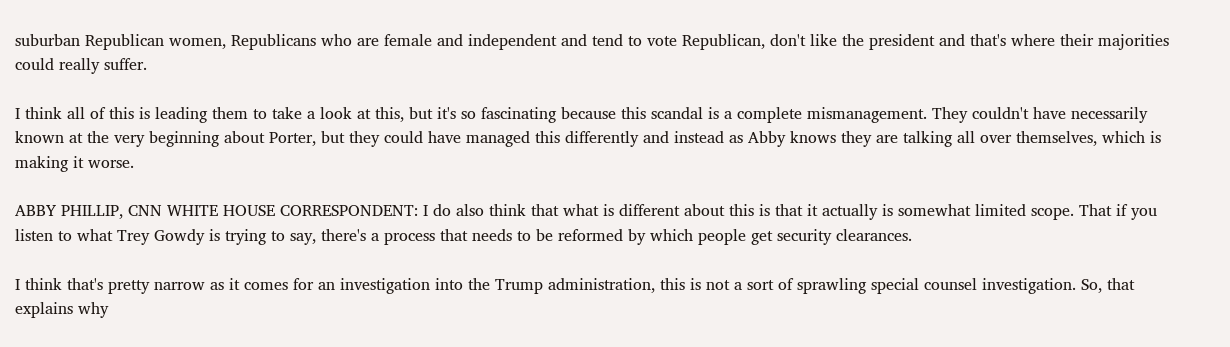suburban Republican women, Republicans who are female and independent and tend to vote Republican, don't like the president and that's where their majorities could really suffer.

I think all of this is leading them to take a look at this, but it's so fascinating because this scandal is a complete mismanagement. They couldn't have necessarily known at the very beginning about Porter, but they could have managed this differently and instead as Abby knows they are talking all over themselves, which is making it worse.

ABBY PHILLIP, CNN WHITE HOUSE CORRESPONDENT: I do also think that what is different about this is that it actually is somewhat limited scope. That if you listen to what Trey Gowdy is trying to say, there's a process that needs to be reformed by which people get security clearances.

I think that's pretty narrow as it comes for an investigation into the Trump administration, this is not a sort of sprawling special counsel investigation. So, that explains why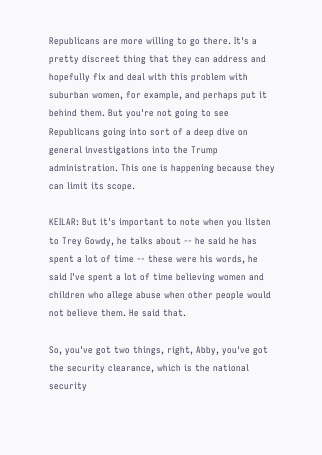Republicans are more willing to go there. It's a pretty discreet thing that they can address and hopefully fix and deal with this problem with suburban women, for example, and perhaps put it behind them. But you're not going to see Republicans going into sort of a deep dive on general investigations into the Trump administration. This one is happening because they can limit its scope.

KEILAR: But it's important to note when you listen to Trey Gowdy, he talks about -- he said he has spent a lot of time -- these were his words, he said I've spent a lot of time believing women and children who allege abuse when other people would not believe them. He said that.

So, you've got two things, right, Abby, you've got the security clearance, which is the national security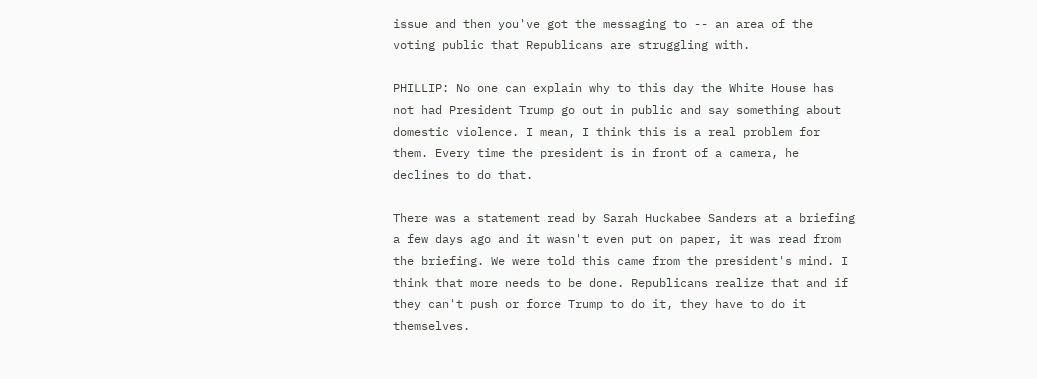issue and then you've got the messaging to -- an area of the voting public that Republicans are struggling with.

PHILLIP: No one can explain why to this day the White House has not had President Trump go out in public and say something about domestic violence. I mean, I think this is a real problem for them. Every time the president is in front of a camera, he declines to do that.

There was a statement read by Sarah Huckabee Sanders at a briefing a few days ago and it wasn't even put on paper, it was read from the briefing. We were told this came from the president's mind. I think that more needs to be done. Republicans realize that and if they can't push or force Trump to do it, they have to do it themselves.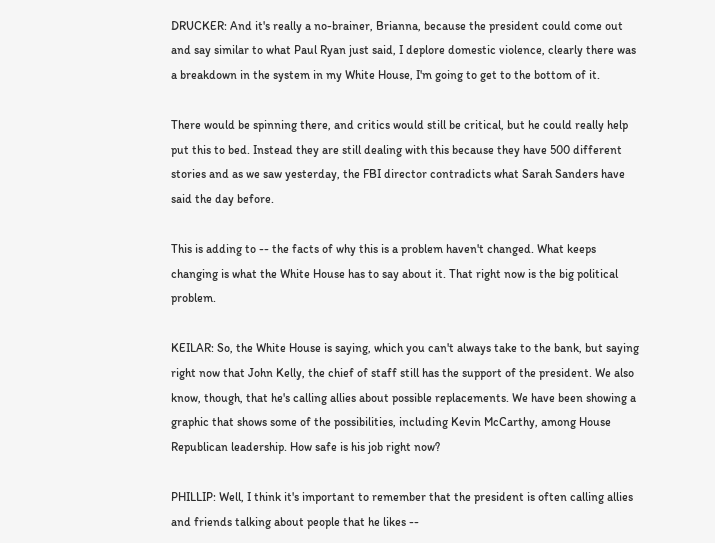DRUCKER: And it's really a no-brainer, Brianna, because the president could come out and say similar to what Paul Ryan just said, I deplore domestic violence, clearly there was a breakdown in the system in my White House, I'm going to get to the bottom of it.

There would be spinning there, and critics would still be critical, but he could really help put this to bed. Instead they are still dealing with this because they have 500 different stories and as we saw yesterday, the FBI director contradicts what Sarah Sanders have said the day before.

This is adding to -- the facts of why this is a problem haven't changed. What keeps changing is what the White House has to say about it. That right now is the big political problem.

KEILAR: So, the White House is saying, which you can't always take to the bank, but saying right now that John Kelly, the chief of staff still has the support of the president. We also know, though, that he's calling allies about possible replacements. We have been showing a graphic that shows some of the possibilities, including Kevin McCarthy, among House Republican leadership. How safe is his job right now?

PHILLIP: Well, I think it's important to remember that the president is often calling allies and friends talking about people that he likes --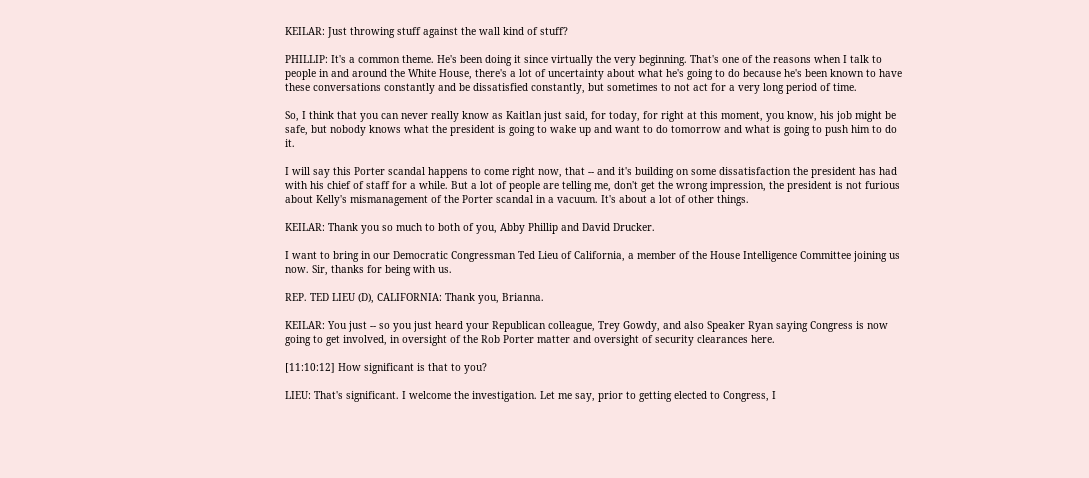KEILAR: Just throwing stuff against the wall kind of stuff?

PHILLIP: It's a common theme. He's been doing it since virtually the very beginning. That's one of the reasons when I talk to people in and around the White House, there's a lot of uncertainty about what he's going to do because he's been known to have these conversations constantly and be dissatisfied constantly, but sometimes to not act for a very long period of time.

So, I think that you can never really know as Kaitlan just said, for today, for right at this moment, you know, his job might be safe, but nobody knows what the president is going to wake up and want to do tomorrow and what is going to push him to do it.

I will say this Porter scandal happens to come right now, that -- and it's building on some dissatisfaction the president has had with his chief of staff for a while. But a lot of people are telling me, don't get the wrong impression, the president is not furious about Kelly's mismanagement of the Porter scandal in a vacuum. It's about a lot of other things.

KEILAR: Thank you so much to both of you, Abby Phillip and David Drucker.

I want to bring in our Democratic Congressman Ted Lieu of California, a member of the House Intelligence Committee joining us now. Sir, thanks for being with us.

REP. TED LIEU (D), CALIFORNIA: Thank you, Brianna.

KEILAR: You just -- so you just heard your Republican colleague, Trey Gowdy, and also Speaker Ryan saying Congress is now going to get involved, in oversight of the Rob Porter matter and oversight of security clearances here.

[11:10:12] How significant is that to you?

LIEU: That's significant. I welcome the investigation. Let me say, prior to getting elected to Congress, I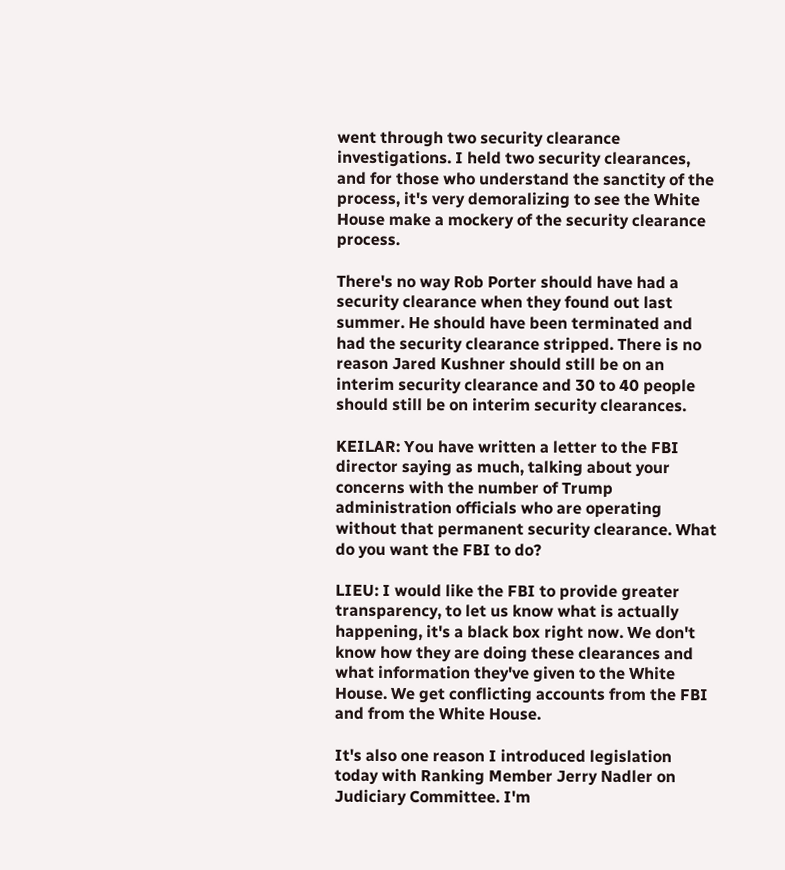went through two security clearance investigations. I held two security clearances, and for those who understand the sanctity of the process, it's very demoralizing to see the White House make a mockery of the security clearance process.

There's no way Rob Porter should have had a security clearance when they found out last summer. He should have been terminated and had the security clearance stripped. There is no reason Jared Kushner should still be on an interim security clearance and 30 to 40 people should still be on interim security clearances.

KEILAR: You have written a letter to the FBI director saying as much, talking about your concerns with the number of Trump administration officials who are operating without that permanent security clearance. What do you want the FBI to do?

LIEU: I would like the FBI to provide greater transparency, to let us know what is actually happening, it's a black box right now. We don't know how they are doing these clearances and what information they've given to the White House. We get conflicting accounts from the FBI and from the White House.

It's also one reason I introduced legislation today with Ranking Member Jerry Nadler on Judiciary Committee. I'm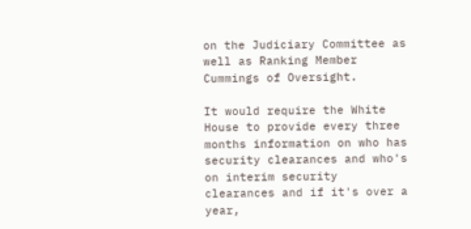on the Judiciary Committee as well as Ranking Member Cummings of Oversight.

It would require the White House to provide every three months information on who has security clearances and who's on interim security clearances and if it's over a year,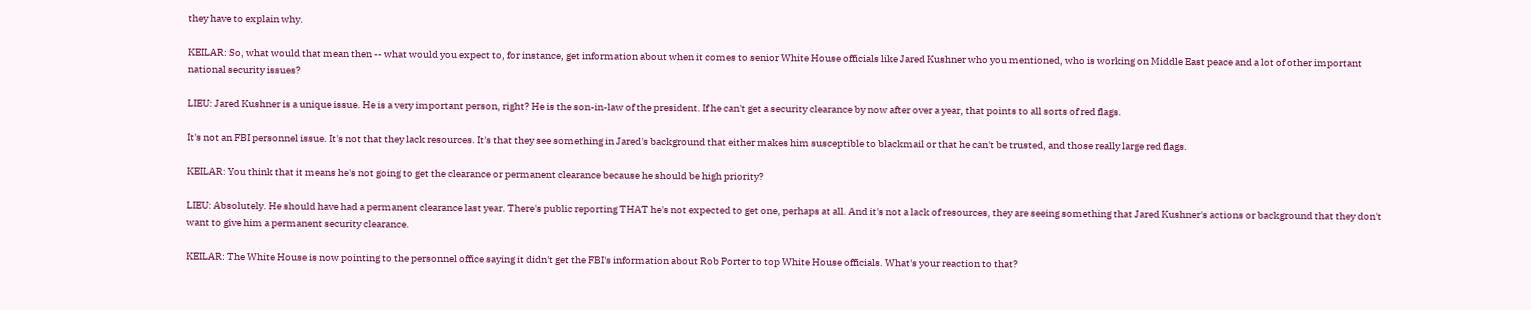they have to explain why.

KEILAR: So, what would that mean then -- what would you expect to, for instance, get information about when it comes to senior White House officials like Jared Kushner who you mentioned, who is working on Middle East peace and a lot of other important national security issues?

LIEU: Jared Kushner is a unique issue. He is a very important person, right? He is the son-in-law of the president. If he can't get a security clearance by now after over a year, that points to all sorts of red flags.

It's not an FBI personnel issue. It's not that they lack resources. It's that they see something in Jared's background that either makes him susceptible to blackmail or that he can't be trusted, and those really large red flags.

KEILAR: You think that it means he's not going to get the clearance or permanent clearance because he should be high priority?

LIEU: Absolutely. He should have had a permanent clearance last year. There's public reporting THAT he's not expected to get one, perhaps at all. And it's not a lack of resources, they are seeing something that Jared Kushner's actions or background that they don't want to give him a permanent security clearance.

KEILAR: The White House is now pointing to the personnel office saying it didn't get the FBI's information about Rob Porter to top White House officials. What's your reaction to that?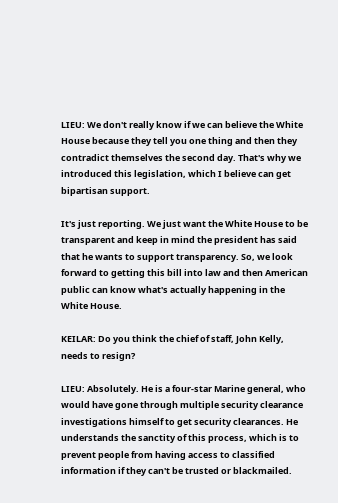LIEU: We don't really know if we can believe the White House because they tell you one thing and then they contradict themselves the second day. That's why we introduced this legislation, which I believe can get bipartisan support.

It's just reporting. We just want the White House to be transparent and keep in mind the president has said that he wants to support transparency. So, we look forward to getting this bill into law and then American public can know what's actually happening in the White House.

KEILAR: Do you think the chief of staff, John Kelly, needs to resign?

LIEU: Absolutely. He is a four-star Marine general, who would have gone through multiple security clearance investigations himself to get security clearances. He understands the sanctity of this process, which is to prevent people from having access to classified information if they can't be trusted or blackmailed.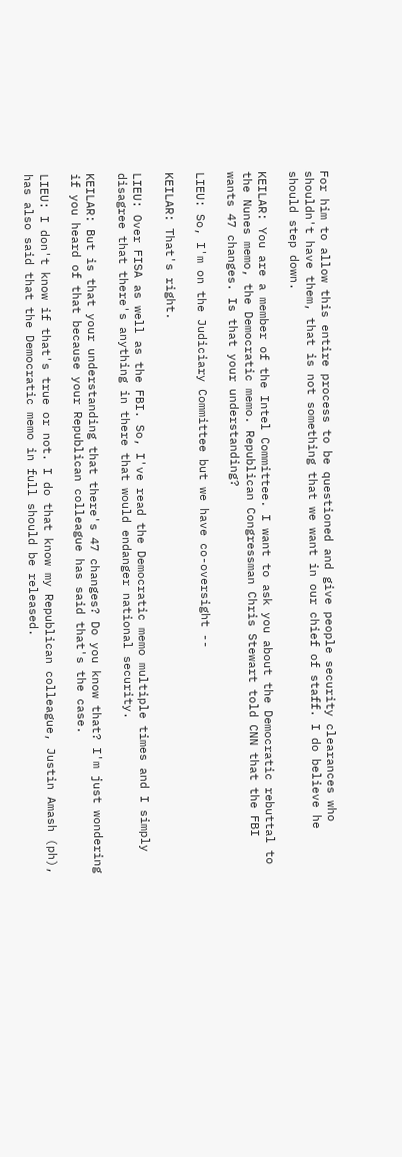For him to allow this entire process to be questioned and give people security clearances who shouldn't have them, that is not something that we want in our chief of staff. I do believe he should step down.

KEILAR: You are a member of the Intel Committee. I want to ask you about the Democratic rebuttal to the Nunes memo, the Democratic memo. Republican Congressman Chris Stewart told CNN that the FBI wants 47 changes. Is that your understanding?

LIEU: So, I'm on the Judiciary Committee but we have co-oversight --

KEILAR: That's right.

LIEU: Over FISA as well as the FBI. So, I've read the Democratic memo multiple times and I simply disagree that there's anything in there that would endanger national security.

KEILAR: But is that your understanding that there's 47 changes? Do you know that? I'm just wondering if you heard of that because your Republican colleague has said that's the case.

LIEU: I don't know if that's true or not. I do that know my Republican colleague, Justin Amash (ph), has also said that the Democratic memo in full should be released.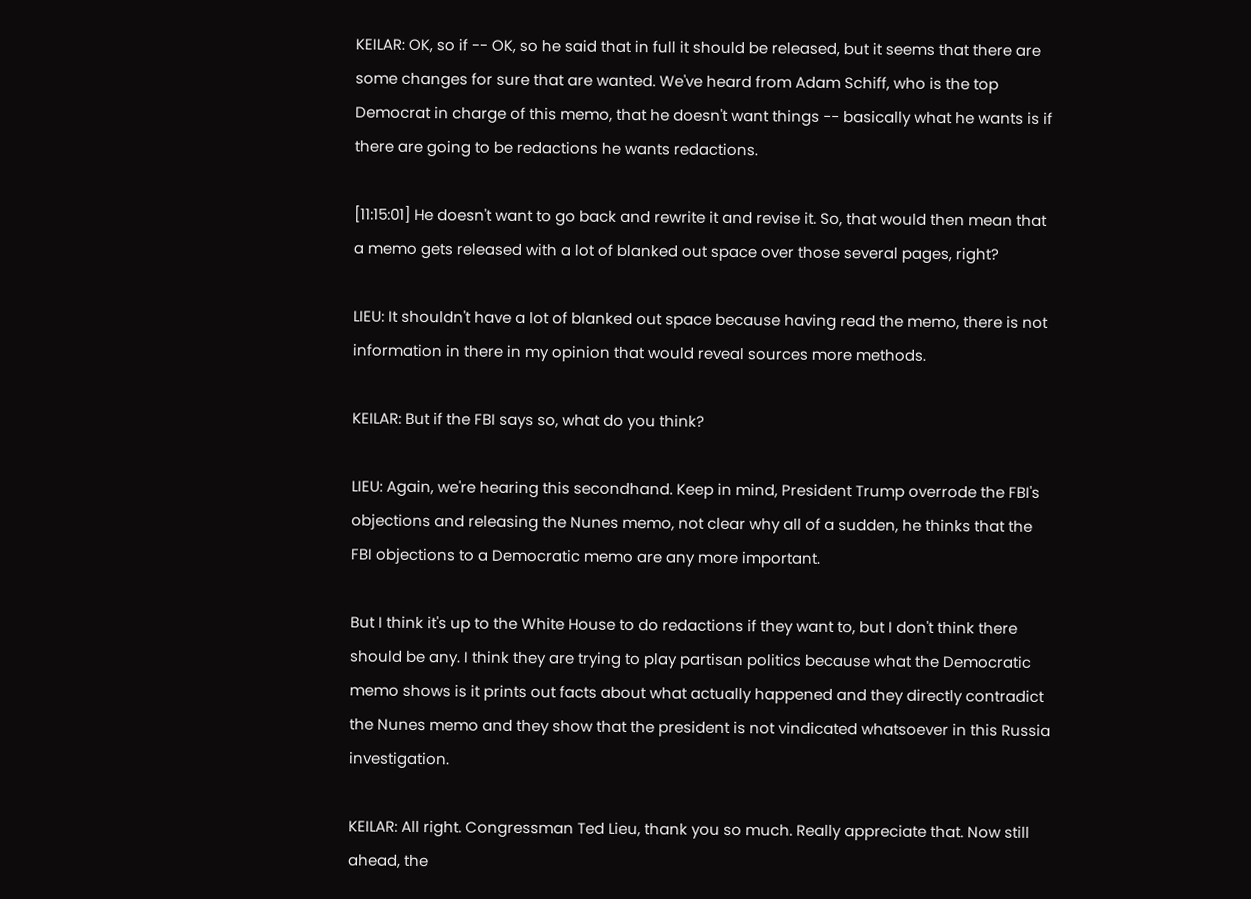KEILAR: OK, so if -- OK, so he said that in full it should be released, but it seems that there are some changes for sure that are wanted. We've heard from Adam Schiff, who is the top Democrat in charge of this memo, that he doesn't want things -- basically what he wants is if there are going to be redactions he wants redactions.

[11:15:01] He doesn't want to go back and rewrite it and revise it. So, that would then mean that a memo gets released with a lot of blanked out space over those several pages, right?

LIEU: It shouldn't have a lot of blanked out space because having read the memo, there is not information in there in my opinion that would reveal sources more methods.

KEILAR: But if the FBI says so, what do you think?

LIEU: Again, we're hearing this secondhand. Keep in mind, President Trump overrode the FBI's objections and releasing the Nunes memo, not clear why all of a sudden, he thinks that the FBI objections to a Democratic memo are any more important.

But I think it's up to the White House to do redactions if they want to, but I don't think there should be any. I think they are trying to play partisan politics because what the Democratic memo shows is it prints out facts about what actually happened and they directly contradict the Nunes memo and they show that the president is not vindicated whatsoever in this Russia investigation.

KEILAR: All right. Congressman Ted Lieu, thank you so much. Really appreciate that. Now still ahead, the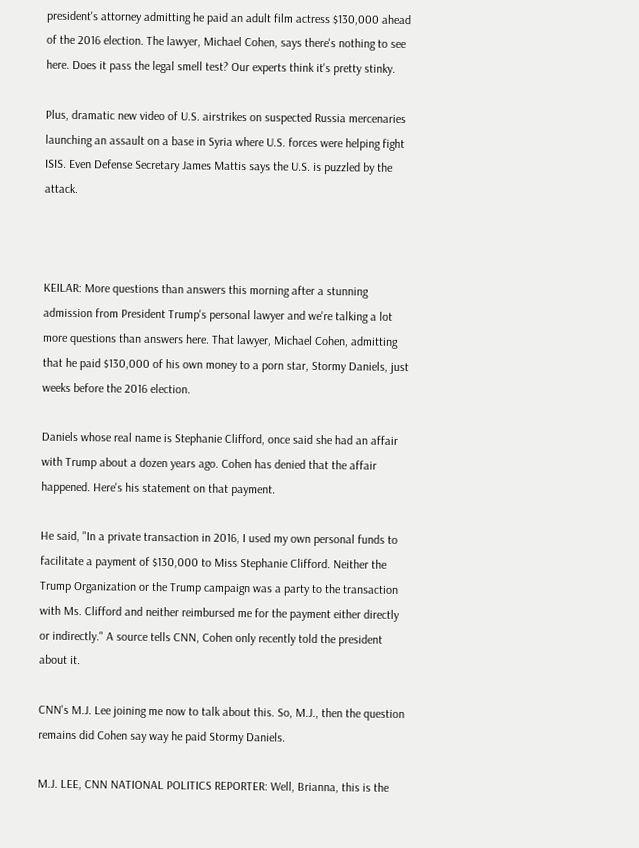president's attorney admitting he paid an adult film actress $130,000 ahead of the 2016 election. The lawyer, Michael Cohen, says there's nothing to see here. Does it pass the legal smell test? Our experts think it's pretty stinky.

Plus, dramatic new video of U.S. airstrikes on suspected Russia mercenaries launching an assault on a base in Syria where U.S. forces were helping fight ISIS. Even Defense Secretary James Mattis says the U.S. is puzzled by the attack.



KEILAR: More questions than answers this morning after a stunning admission from President Trump's personal lawyer and we're talking a lot more questions than answers here. That lawyer, Michael Cohen, admitting that he paid $130,000 of his own money to a porn star, Stormy Daniels, just weeks before the 2016 election.

Daniels whose real name is Stephanie Clifford, once said she had an affair with Trump about a dozen years ago. Cohen has denied that the affair happened. Here's his statement on that payment.

He said, "In a private transaction in 2016, I used my own personal funds to facilitate a payment of $130,000 to Miss Stephanie Clifford. Neither the Trump Organization or the Trump campaign was a party to the transaction with Ms. Clifford and neither reimbursed me for the payment either directly or indirectly." A source tells CNN, Cohen only recently told the president about it.

CNN's M.J. Lee joining me now to talk about this. So, M.J., then the question remains did Cohen say way he paid Stormy Daniels.

M.J. LEE, CNN NATIONAL POLITICS REPORTER: Well, Brianna, this is the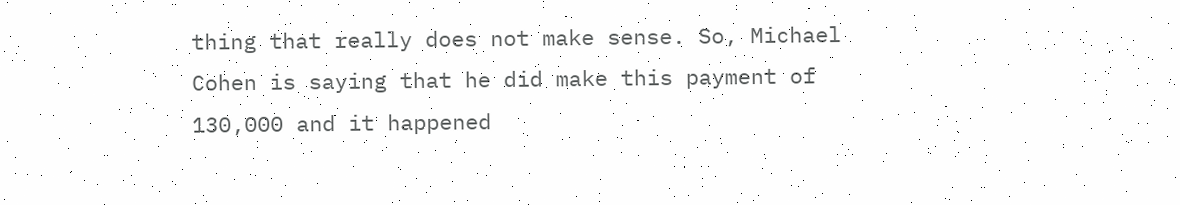thing that really does not make sense. So, Michael Cohen is saying that he did make this payment of 130,000 and it happened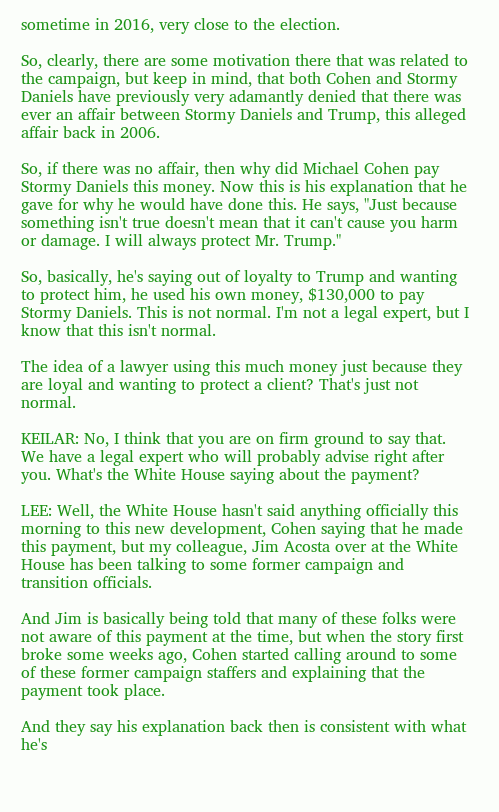sometime in 2016, very close to the election.

So, clearly, there are some motivation there that was related to the campaign, but keep in mind, that both Cohen and Stormy Daniels have previously very adamantly denied that there was ever an affair between Stormy Daniels and Trump, this alleged affair back in 2006.

So, if there was no affair, then why did Michael Cohen pay Stormy Daniels this money. Now this is his explanation that he gave for why he would have done this. He says, "Just because something isn't true doesn't mean that it can't cause you harm or damage. I will always protect Mr. Trump."

So, basically, he's saying out of loyalty to Trump and wanting to protect him, he used his own money, $130,000 to pay Stormy Daniels. This is not normal. I'm not a legal expert, but I know that this isn't normal.

The idea of a lawyer using this much money just because they are loyal and wanting to protect a client? That's just not normal.

KEILAR: No, I think that you are on firm ground to say that. We have a legal expert who will probably advise right after you. What's the White House saying about the payment?

LEE: Well, the White House hasn't said anything officially this morning to this new development, Cohen saying that he made this payment, but my colleague, Jim Acosta over at the White House has been talking to some former campaign and transition officials.

And Jim is basically being told that many of these folks were not aware of this payment at the time, but when the story first broke some weeks ago, Cohen started calling around to some of these former campaign staffers and explaining that the payment took place.

And they say his explanation back then is consistent with what he's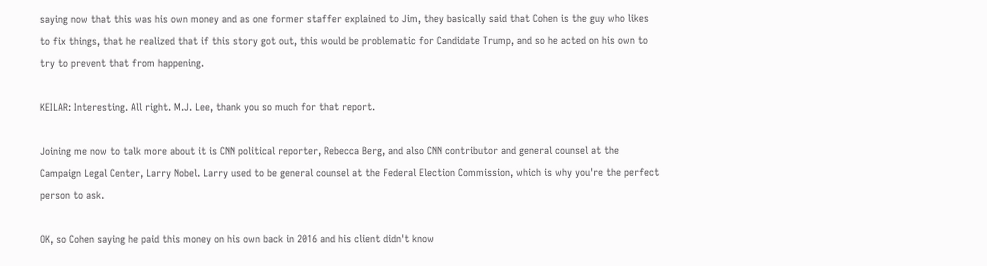saying now that this was his own money and as one former staffer explained to Jim, they basically said that Cohen is the guy who likes to fix things, that he realized that if this story got out, this would be problematic for Candidate Trump, and so he acted on his own to try to prevent that from happening.

KEILAR: Interesting. All right. M.J. Lee, thank you so much for that report.

Joining me now to talk more about it is CNN political reporter, Rebecca Berg, and also CNN contributor and general counsel at the Campaign Legal Center, Larry Nobel. Larry used to be general counsel at the Federal Election Commission, which is why you're the perfect person to ask.

OK, so Cohen saying he paid this money on his own back in 2016 and his client didn't know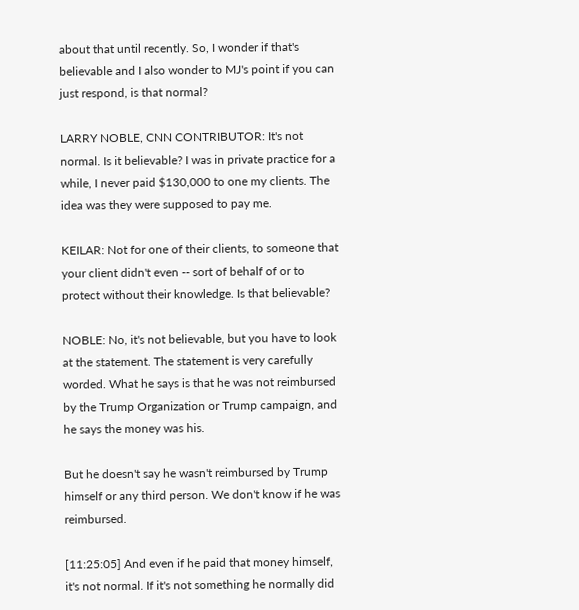about that until recently. So, I wonder if that's believable and I also wonder to MJ's point if you can just respond, is that normal?

LARRY NOBLE, CNN CONTRIBUTOR: It's not normal. Is it believable? I was in private practice for a while, I never paid $130,000 to one my clients. The idea was they were supposed to pay me.

KEILAR: Not for one of their clients, to someone that your client didn't even -- sort of behalf of or to protect without their knowledge. Is that believable?

NOBLE: No, it's not believable, but you have to look at the statement. The statement is very carefully worded. What he says is that he was not reimbursed by the Trump Organization or Trump campaign, and he says the money was his.

But he doesn't say he wasn't reimbursed by Trump himself or any third person. We don't know if he was reimbursed.

[11:25:05] And even if he paid that money himself, it's not normal. If it's not something he normally did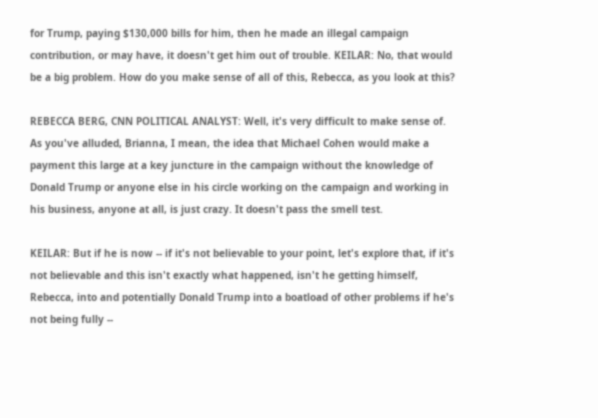for Trump, paying $130,000 bills for him, then he made an illegal campaign contribution, or may have, it doesn't get him out of trouble. KEILAR: No, that would be a big problem. How do you make sense of all of this, Rebecca, as you look at this?

REBECCA BERG, CNN POLITICAL ANALYST: Well, it's very difficult to make sense of. As you've alluded, Brianna, I mean, the idea that Michael Cohen would make a payment this large at a key juncture in the campaign without the knowledge of Donald Trump or anyone else in his circle working on the campaign and working in his business, anyone at all, is just crazy. It doesn't pass the smell test.

KEILAR: But if he is now -- if it's not believable to your point, let's explore that, if it's not believable and this isn't exactly what happened, isn't he getting himself, Rebecca, into and potentially Donald Trump into a boatload of other problems if he's not being fully --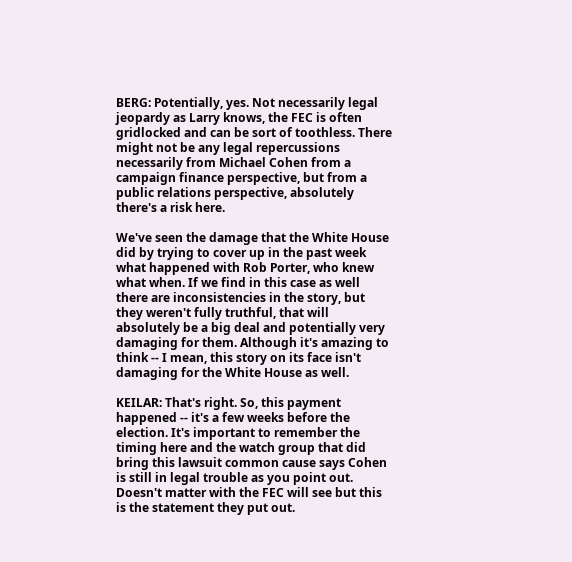BERG: Potentially, yes. Not necessarily legal jeopardy as Larry knows, the FEC is often gridlocked and can be sort of toothless. There might not be any legal repercussions necessarily from Michael Cohen from a campaign finance perspective, but from a public relations perspective, absolutely there's a risk here.

We've seen the damage that the White House did by trying to cover up in the past week what happened with Rob Porter, who knew what when. If we find in this case as well there are inconsistencies in the story, but they weren't fully truthful, that will absolutely be a big deal and potentially very damaging for them. Although it's amazing to think -- I mean, this story on its face isn't damaging for the White House as well.

KEILAR: That's right. So, this payment happened -- it's a few weeks before the election. It's important to remember the timing here and the watch group that did bring this lawsuit common cause says Cohen is still in legal trouble as you point out. Doesn't matter with the FEC will see but this is the statement they put out.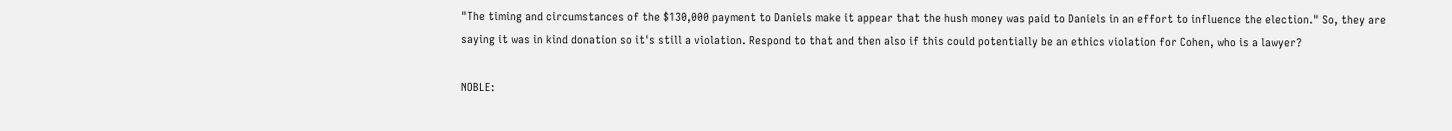"The timing and circumstances of the $130,000 payment to Daniels make it appear that the hush money was paid to Daniels in an effort to influence the election." So, they are saying it was in kind donation so it's still a violation. Respond to that and then also if this could potentially be an ethics violation for Cohen, who is a lawyer?

NOBLE: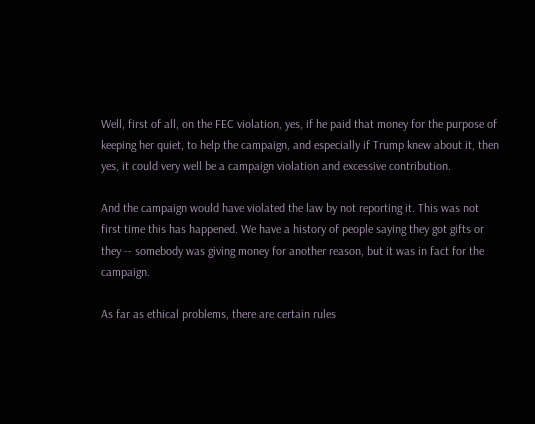Well, first of all, on the FEC violation, yes, if he paid that money for the purpose of keeping her quiet, to help the campaign, and especially if Trump knew about it, then yes, it could very well be a campaign violation and excessive contribution.

And the campaign would have violated the law by not reporting it. This was not first time this has happened. We have a history of people saying they got gifts or they -- somebody was giving money for another reason, but it was in fact for the campaign.

As far as ethical problems, there are certain rules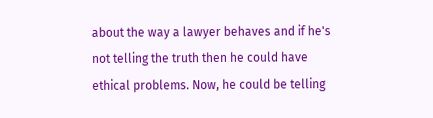about the way a lawyer behaves and if he's not telling the truth then he could have ethical problems. Now, he could be telling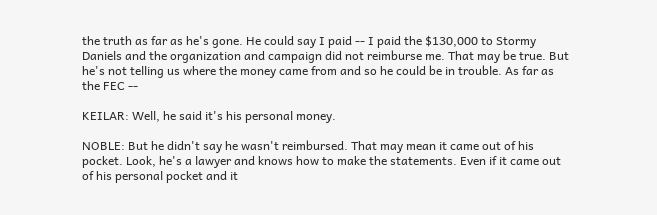the truth as far as he's gone. He could say I paid -- I paid the $130,000 to Stormy Daniels and the organization and campaign did not reimburse me. That may be true. But he's not telling us where the money came from and so he could be in trouble. As far as the FEC --

KEILAR: Well, he said it's his personal money.

NOBLE: But he didn't say he wasn't reimbursed. That may mean it came out of his pocket. Look, he's a lawyer and knows how to make the statements. Even if it came out of his personal pocket and it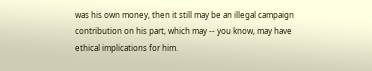was his own money, then it still may be an illegal campaign contribution on his part, which may -- you know, may have ethical implications for him.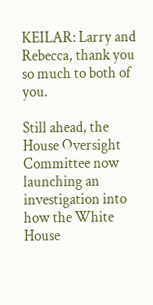KEILAR: Larry and Rebecca, thank you so much to both of you.

Still ahead, the House Oversight Committee now launching an investigation into how the White House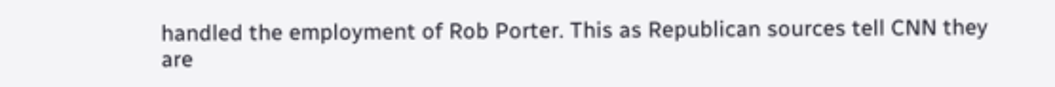handled the employment of Rob Porter. This as Republican sources tell CNN they are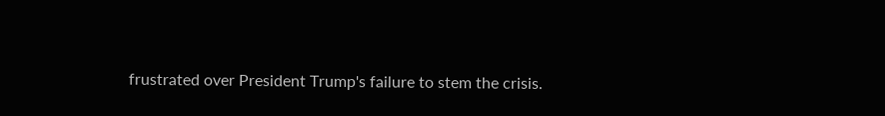frustrated over President Trump's failure to stem the crisis.